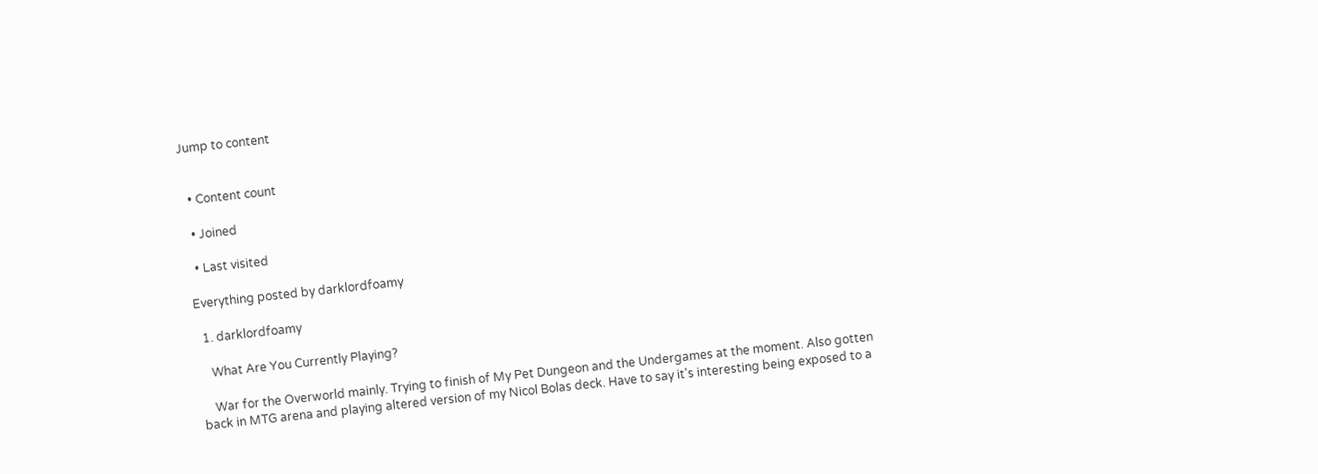Jump to content


  • Content count

  • Joined

  • Last visited

Everything posted by darklordfoamy

  1. darklordfoamy

    What Are You Currently Playing?

    War for the Overworld mainly. Trying to finish of My Pet Dungeon and the Undergames at the moment. Also gotten back in MTG arena and playing altered version of my Nicol Bolas deck. Have to say it's interesting being exposed to a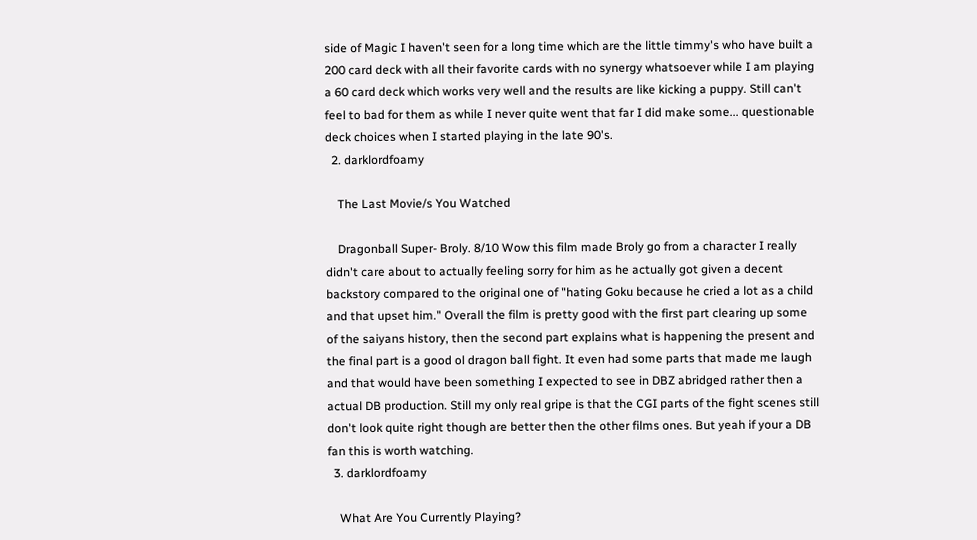side of Magic I haven't seen for a long time which are the little timmy's who have built a 200 card deck with all their favorite cards with no synergy whatsoever while I am playing a 60 card deck which works very well and the results are like kicking a puppy. Still can't feel to bad for them as while I never quite went that far I did make some... questionable deck choices when I started playing in the late 90's.
  2. darklordfoamy

    The Last Movie/s You Watched

    Dragonball Super- Broly. 8/10 Wow this film made Broly go from a character I really didn't care about to actually feeling sorry for him as he actually got given a decent backstory compared to the original one of "hating Goku because he cried a lot as a child and that upset him." Overall the film is pretty good with the first part clearing up some of the saiyans history, then the second part explains what is happening the present and the final part is a good ol dragon ball fight. It even had some parts that made me laugh and that would have been something I expected to see in DBZ abridged rather then a actual DB production. Still my only real gripe is that the CGI parts of the fight scenes still don't look quite right though are better then the other films ones. But yeah if your a DB fan this is worth watching.
  3. darklordfoamy

    What Are You Currently Playing?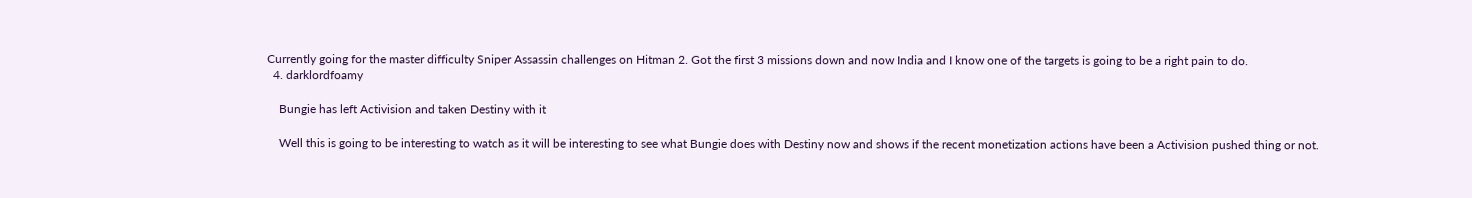Currently going for the master difficulty Sniper Assassin challenges on Hitman 2. Got the first 3 missions down and now India and I know one of the targets is going to be a right pain to do.
  4. darklordfoamy

    Bungie has left Activision and taken Destiny with it

    Well this is going to be interesting to watch as it will be interesting to see what Bungie does with Destiny now and shows if the recent monetization actions have been a Activision pushed thing or not.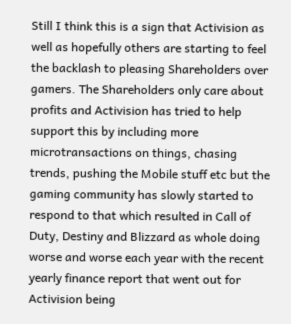Still I think this is a sign that Activision as well as hopefully others are starting to feel the backlash to pleasing Shareholders over gamers. The Shareholders only care about profits and Activision has tried to help support this by including more microtransactions on things, chasing trends, pushing the Mobile stuff etc but the gaming community has slowly started to respond to that which resulted in Call of Duty, Destiny and Blizzard as whole doing worse and worse each year with the recent yearly finance report that went out for Activision being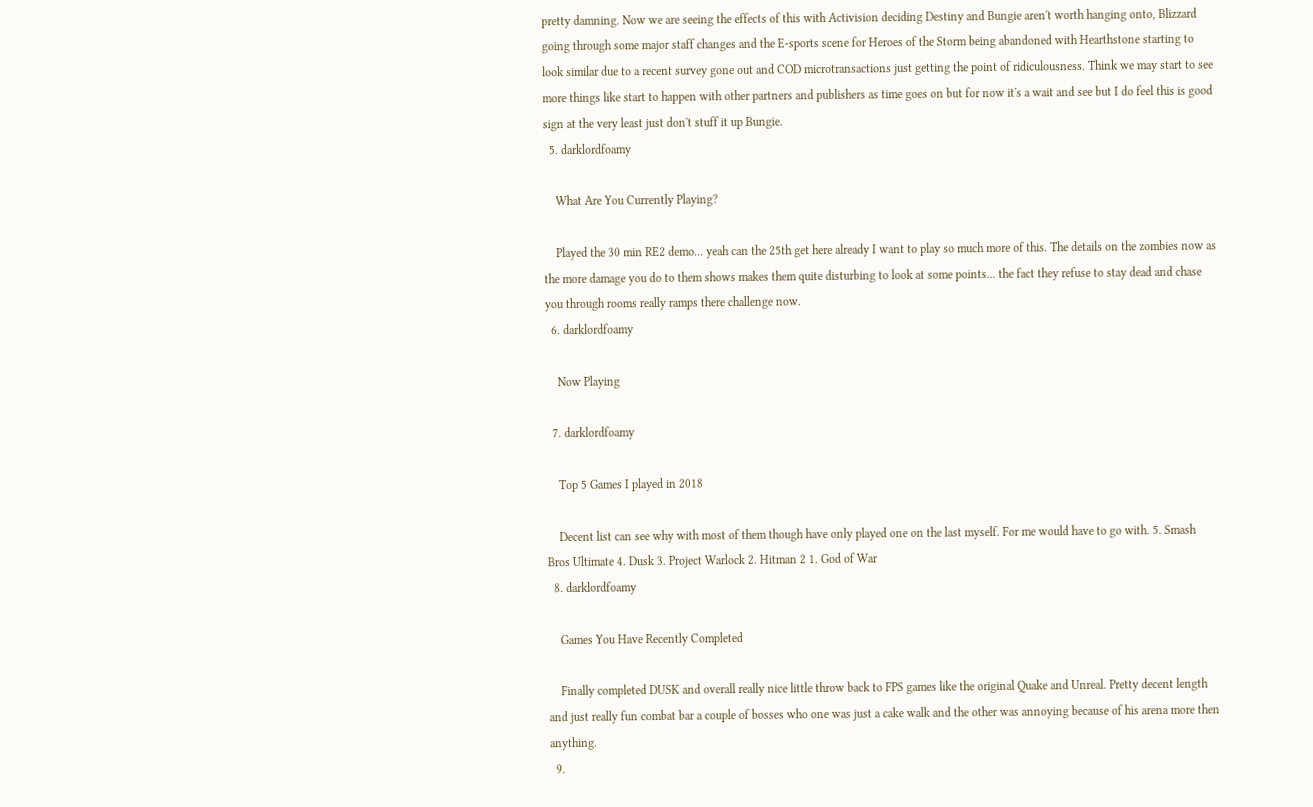pretty damning. Now we are seeing the effects of this with Activision deciding Destiny and Bungie aren't worth hanging onto, Blizzard going through some major staff changes and the E-sports scene for Heroes of the Storm being abandoned with Hearthstone starting to look similar due to a recent survey gone out and COD microtransactions just getting the point of ridiculousness. Think we may start to see more things like start to happen with other partners and publishers as time goes on but for now it's a wait and see but I do feel this is good sign at the very least just don't stuff it up Bungie.
  5. darklordfoamy

    What Are You Currently Playing?

    Played the 30 min RE2 demo... yeah can the 25th get here already I want to play so much more of this. The details on the zombies now as the more damage you do to them shows makes them quite disturbing to look at some points... the fact they refuse to stay dead and chase you through rooms really ramps there challenge now.
  6. darklordfoamy

    Now Playing

  7. darklordfoamy

    Top 5 Games I played in 2018

    Decent list can see why with most of them though have only played one on the last myself. For me would have to go with. 5. Smash Bros Ultimate 4. Dusk 3. Project Warlock 2. Hitman 2 1. God of War
  8. darklordfoamy

    Games You Have Recently Completed

    Finally completed DUSK and overall really nice little throw back to FPS games like the original Quake and Unreal. Pretty decent length and just really fun combat bar a couple of bosses who one was just a cake walk and the other was annoying because of his arena more then anything.
  9.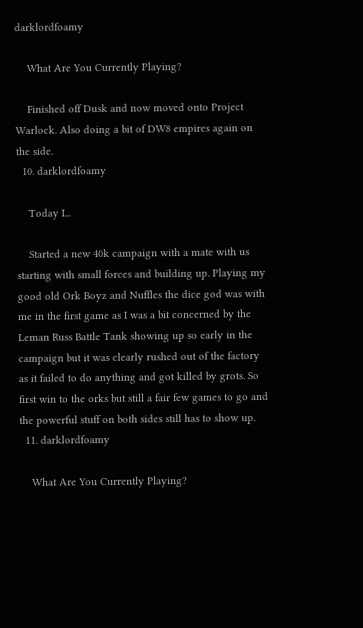darklordfoamy

    What Are You Currently Playing?

    Finished off Dusk and now moved onto Project Warlock. Also doing a bit of DW8 empires again on the side.
  10. darklordfoamy

    Today I...

    Started a new 40k campaign with a mate with us starting with small forces and building up. Playing my good old Ork Boyz and Nuffles the dice god was with me in the first game as I was a bit concerned by the Leman Russ Battle Tank showing up so early in the campaign but it was clearly rushed out of the factory as it failed to do anything and got killed by grots. So first win to the orks but still a fair few games to go and the powerful stuff on both sides still has to show up.
  11. darklordfoamy

    What Are You Currently Playing?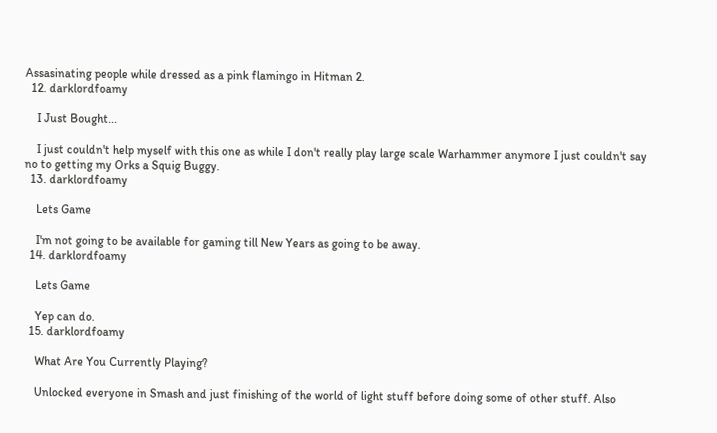Assasinating people while dressed as a pink flamingo in Hitman 2.
  12. darklordfoamy

    I Just Bought...

    I just couldn't help myself with this one as while I don't really play large scale Warhammer anymore I just couldn't say no to getting my Orks a Squig Buggy.
  13. darklordfoamy

    Lets Game

    I'm not going to be available for gaming till New Years as going to be away.
  14. darklordfoamy

    Lets Game

    Yep can do.
  15. darklordfoamy

    What Are You Currently Playing?

    Unlocked everyone in Smash and just finishing of the world of light stuff before doing some of other stuff. Also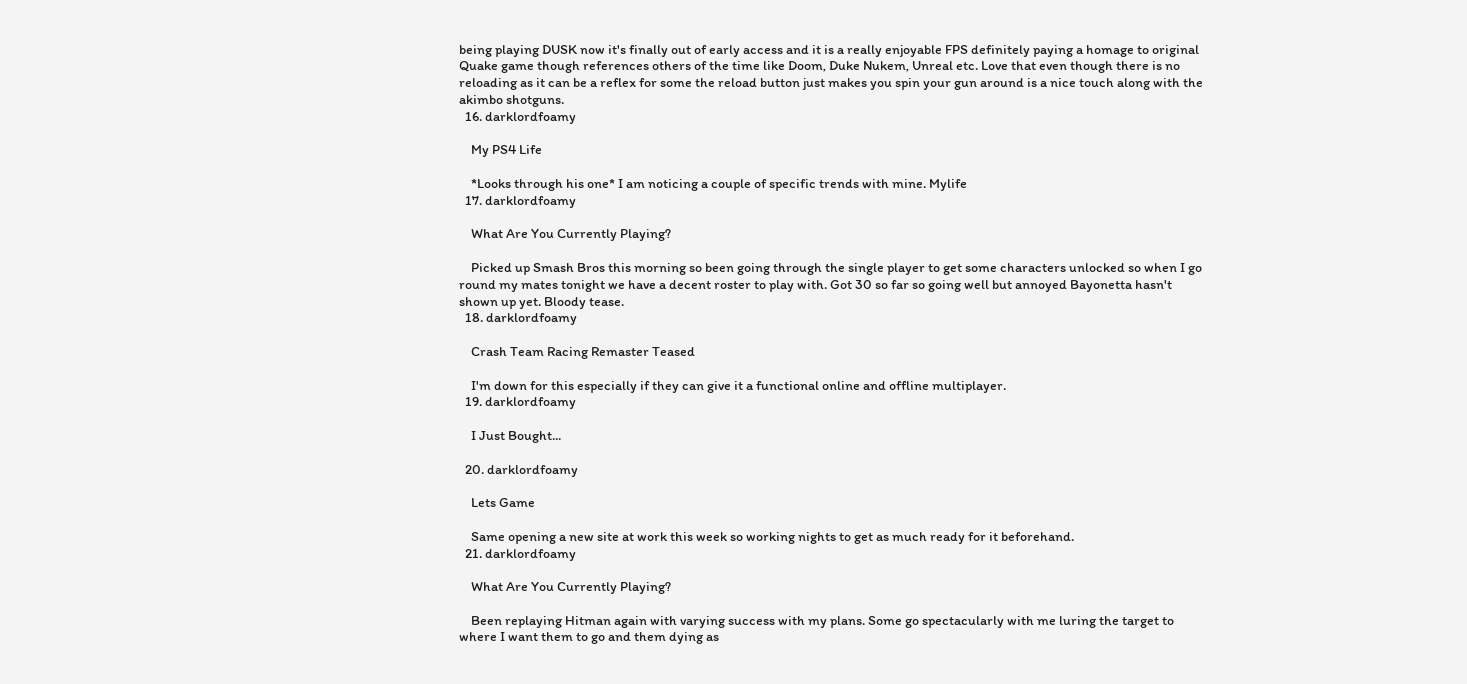being playing DUSK now it's finally out of early access and it is a really enjoyable FPS definitely paying a homage to original Quake game though references others of the time like Doom, Duke Nukem, Unreal etc. Love that even though there is no reloading as it can be a reflex for some the reload button just makes you spin your gun around is a nice touch along with the akimbo shotguns.
  16. darklordfoamy

    My PS4 Life

    *Looks through his one* I am noticing a couple of specific trends with mine. Mylife
  17. darklordfoamy

    What Are You Currently Playing?

    Picked up Smash Bros this morning so been going through the single player to get some characters unlocked so when I go round my mates tonight we have a decent roster to play with. Got 30 so far so going well but annoyed Bayonetta hasn't shown up yet. Bloody tease.
  18. darklordfoamy

    Crash Team Racing Remaster Teased

    I'm down for this especially if they can give it a functional online and offline multiplayer.
  19. darklordfoamy

    I Just Bought...

  20. darklordfoamy

    Lets Game

    Same opening a new site at work this week so working nights to get as much ready for it beforehand.
  21. darklordfoamy

    What Are You Currently Playing?

    Been replaying Hitman again with varying success with my plans. Some go spectacularly with me luring the target to where I want them to go and them dying as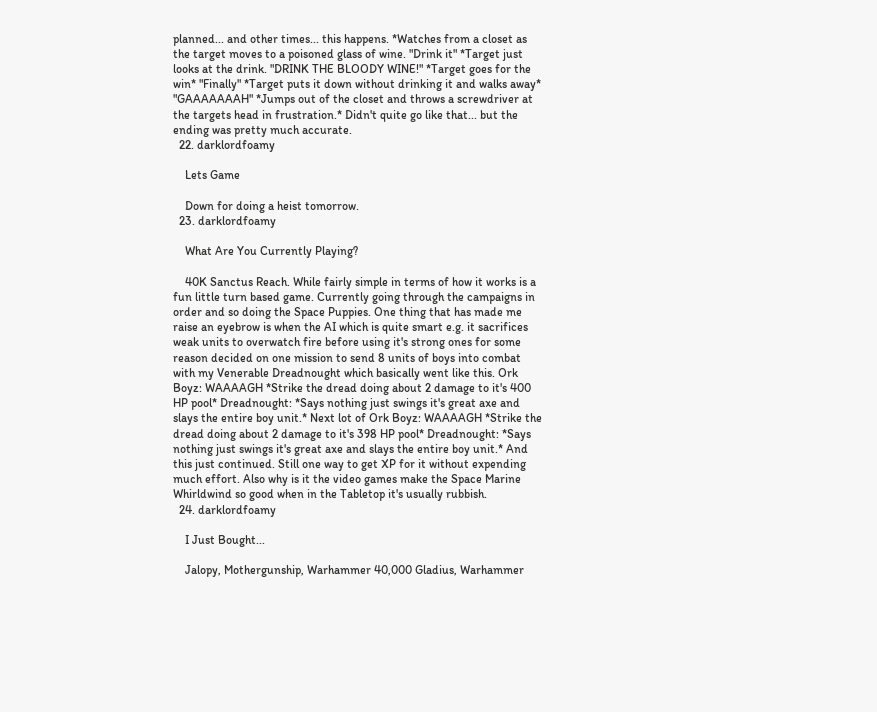planned... and other times... this happens. *Watches from a closet as the target moves to a poisoned glass of wine. "Drink it" *Target just looks at the drink. "DRINK THE BLOODY WINE!" *Target goes for the win* "Finally" *Target puts it down without drinking it and walks away* "GAAAAAAAH" *Jumps out of the closet and throws a screwdriver at the targets head in frustration.* Didn't quite go like that... but the ending was pretty much accurate.
  22. darklordfoamy

    Lets Game

    Down for doing a heist tomorrow.
  23. darklordfoamy

    What Are You Currently Playing?

    40K Sanctus Reach. While fairly simple in terms of how it works is a fun little turn based game. Currently going through the campaigns in order and so doing the Space Puppies. One thing that has made me raise an eyebrow is when the AI which is quite smart e.g. it sacrifices weak units to overwatch fire before using it's strong ones for some reason decided on one mission to send 8 units of boys into combat with my Venerable Dreadnought which basically went like this. Ork Boyz: WAAAAGH *Strike the dread doing about 2 damage to it's 400 HP pool* Dreadnought: *Says nothing just swings it's great axe and slays the entire boy unit.* Next lot of Ork Boyz: WAAAAGH *Strike the dread doing about 2 damage to it's 398 HP pool* Dreadnought: *Says nothing just swings it's great axe and slays the entire boy unit.* And this just continued. Still one way to get XP for it without expending much effort. Also why is it the video games make the Space Marine Whirldwind so good when in the Tabletop it's usually rubbish.
  24. darklordfoamy

    I Just Bought...

    Jalopy, Mothergunship, Warhammer 40,000 Gladius, Warhammer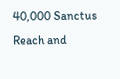40,000 Sanctus Reach and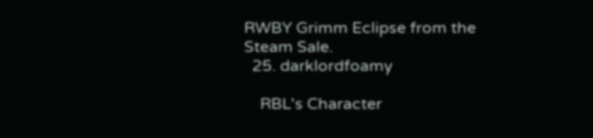RWBY Grimm Eclipse from the Steam Sale.
  25. darklordfoamy

    RBL's Character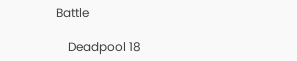Battle

    Deadpool 18